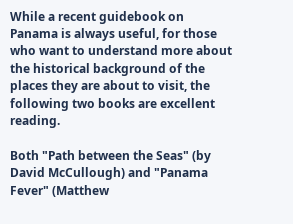While a recent guidebook on Panama is always useful, for those who want to understand more about the historical background of the places they are about to visit, the following two books are excellent reading.

Both "Path between the Seas" (by David McCullough) and "Panama Fever" (Matthew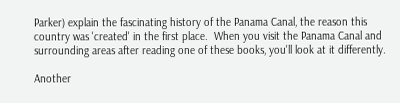Parker) explain the fascinating history of the Panama Canal, the reason this country was 'created' in the first place.  When you visit the Panama Canal and surrounding areas after reading one of these books, you'll look at it differently.

Another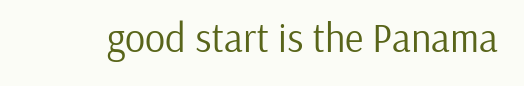good start is the Panama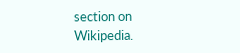section on Wikipedia.